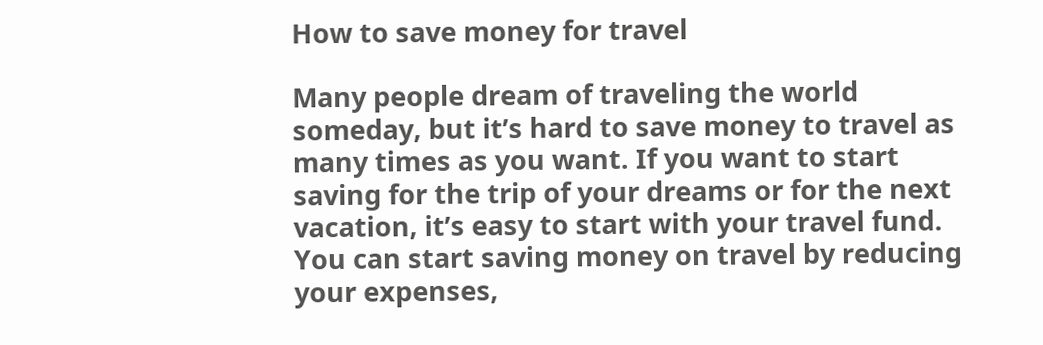How to save money for travel

Many people dream of traveling the world someday, but it’s hard to save money to travel as many times as you want. If you want to start saving for the trip of your dreams or for the next vacation, it’s easy to start with your travel fund. You can start saving money on travel by reducing your expenses,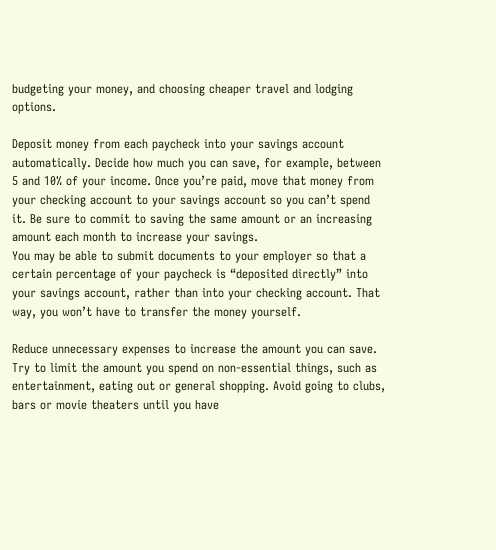budgeting your money, and choosing cheaper travel and lodging options.

Deposit money from each paycheck into your savings account automatically. Decide how much you can save, for example, between 5 and 10% of your income. Once you’re paid, move that money from your checking account to your savings account so you can’t spend it. Be sure to commit to saving the same amount or an increasing amount each month to increase your savings.
You may be able to submit documents to your employer so that a certain percentage of your paycheck is “deposited directly” into your savings account, rather than into your checking account. That way, you won’t have to transfer the money yourself.

Reduce unnecessary expenses to increase the amount you can save. Try to limit the amount you spend on non-essential things, such as entertainment, eating out or general shopping. Avoid going to clubs, bars or movie theaters until you have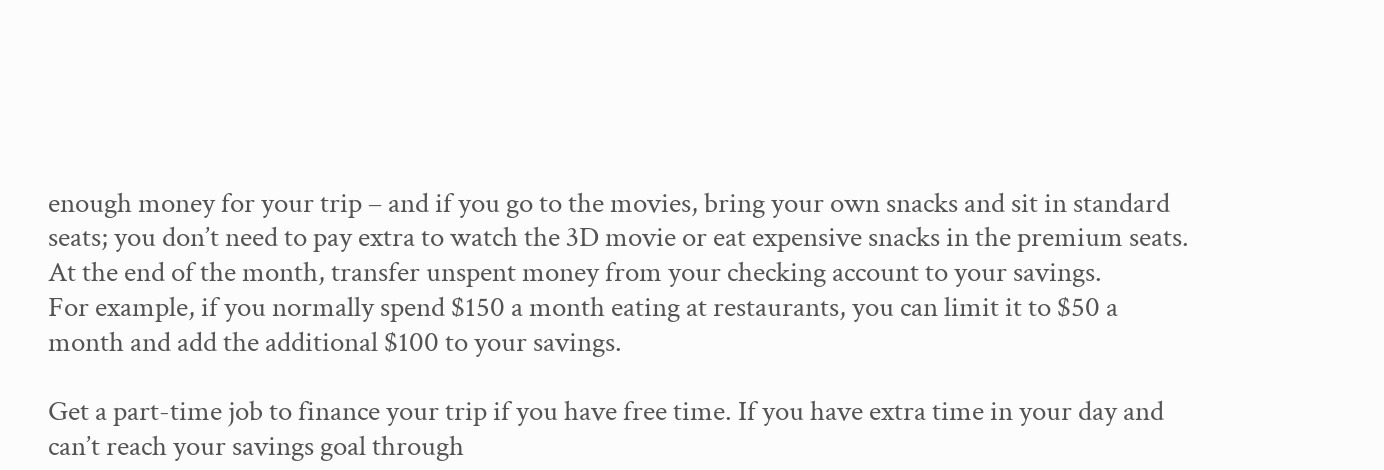enough money for your trip – and if you go to the movies, bring your own snacks and sit in standard seats; you don’t need to pay extra to watch the 3D movie or eat expensive snacks in the premium seats. At the end of the month, transfer unspent money from your checking account to your savings.
For example, if you normally spend $150 a month eating at restaurants, you can limit it to $50 a month and add the additional $100 to your savings.

Get a part-time job to finance your trip if you have free time. If you have extra time in your day and can’t reach your savings goal through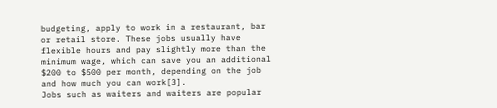budgeting, apply to work in a restaurant, bar or retail store. These jobs usually have flexible hours and pay slightly more than the minimum wage, which can save you an additional $200 to $500 per month, depending on the job and how much you can work[3].
Jobs such as waiters and waiters are popular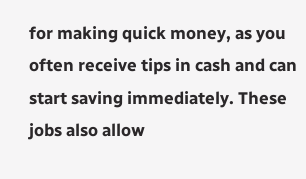for making quick money, as you often receive tips in cash and can start saving immediately. These jobs also allow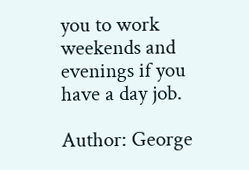you to work weekends and evenings if you have a day job.

Author: George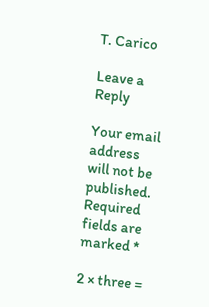T. Carico

Leave a Reply

Your email address will not be published. Required fields are marked *

2 × three =